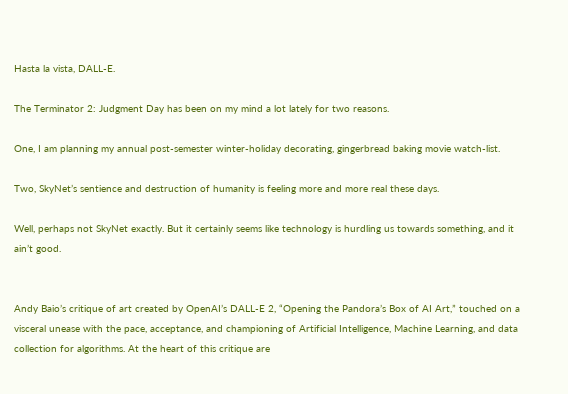Hasta la vista, DALL-E.

The Terminator 2: Judgment Day has been on my mind a lot lately for two reasons.

One, I am planning my annual post-semester winter-holiday decorating, gingerbread baking movie watch-list.

Two, SkyNet’s sentience and destruction of humanity is feeling more and more real these days.

Well, perhaps not SkyNet exactly. But it certainly seems like technology is hurdling us towards something, and it ain’t good.


Andy Baio’s critique of art created by OpenAI’s DALL-E 2, “Opening the Pandora’s Box of AI Art,” touched on a visceral unease with the pace, acceptance, and championing of Artificial Intelligence, Machine Learning, and data collection for algorithms. At the heart of this critique are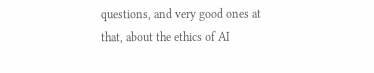questions, and very good ones at that, about the ethics of AI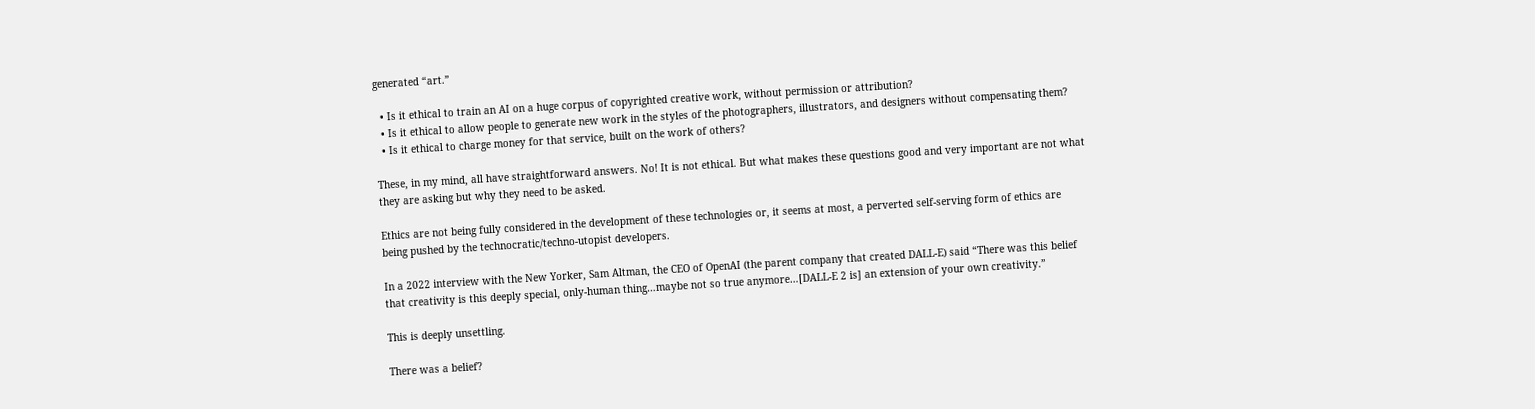generated “art.”

  • Is it ethical to train an AI on a huge corpus of copyrighted creative work, without permission or attribution?
  • Is it ethical to allow people to generate new work in the styles of the photographers, illustrators, and designers without compensating them?
  • Is it ethical to charge money for that service, built on the work of others?

These, in my mind, all have straightforward answers. No! It is not ethical. But what makes these questions good and very important are not what they are asking but why they need to be asked.

Ethics are not being fully considered in the development of these technologies or, it seems at most, a perverted self-serving form of ethics are being pushed by the technocratic/techno-utopist developers.

In a 2022 interview with the New Yorker, Sam Altman, the CEO of OpenAI (the parent company that created DALL-E) said “There was this belief that creativity is this deeply special, only-human thing…maybe not so true anymore…[DALL-E 2 is] an extension of your own creativity.”

This is deeply unsettling.

There was a belief?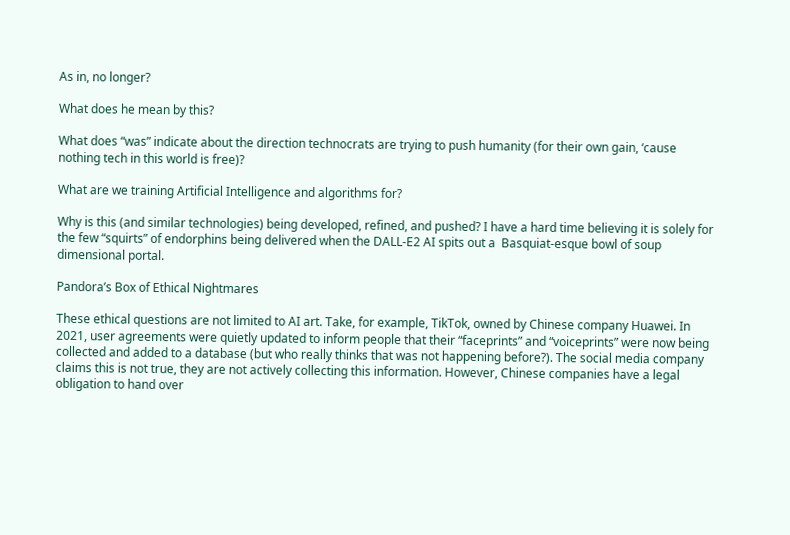As in, no longer?

What does he mean by this?

What does “was” indicate about the direction technocrats are trying to push humanity (for their own gain, ‘cause nothing tech in this world is free)?

What are we training Artificial Intelligence and algorithms for?

Why is this (and similar technologies) being developed, refined, and pushed? I have a hard time believing it is solely for the few “squirts” of endorphins being delivered when the DALL-E2 AI spits out a  Basquiat-esque bowl of soup dimensional portal.

Pandora’s Box of Ethical Nightmares

These ethical questions are not limited to AI art. Take, for example, TikTok, owned by Chinese company Huawei. In 2021, user agreements were quietly updated to inform people that their “faceprints” and “voiceprints” were now being collected and added to a database (but who really thinks that was not happening before?). The social media company claims this is not true, they are not actively collecting this information. However, Chinese companies have a legal obligation to hand over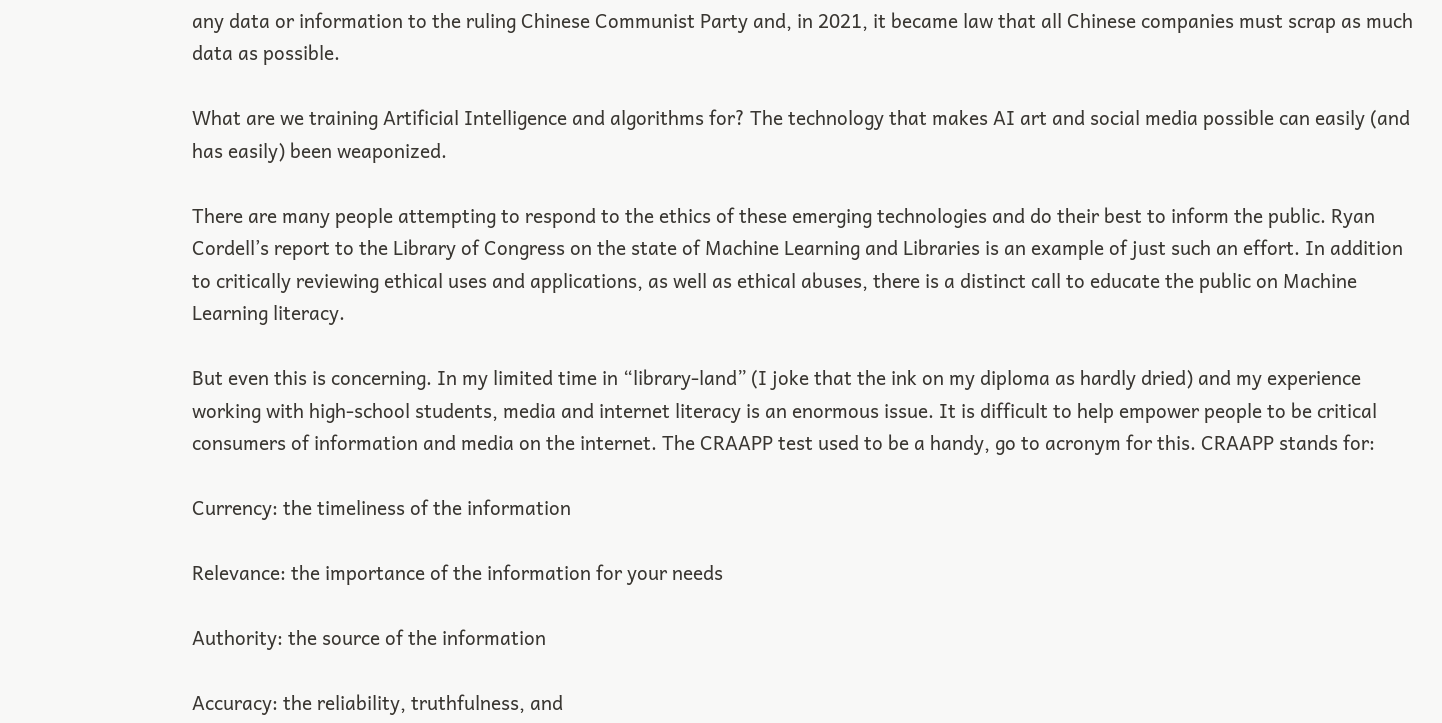any data or information to the ruling Chinese Communist Party and, in 2021, it became law that all Chinese companies must scrap as much data as possible.

What are we training Artificial Intelligence and algorithms for? The technology that makes AI art and social media possible can easily (and has easily) been weaponized.

There are many people attempting to respond to the ethics of these emerging technologies and do their best to inform the public. Ryan Cordell’s report to the Library of Congress on the state of Machine Learning and Libraries is an example of just such an effort. In addition to critically reviewing ethical uses and applications, as well as ethical abuses, there is a distinct call to educate the public on Machine Learning literacy.

But even this is concerning. In my limited time in “library-land” (I joke that the ink on my diploma as hardly dried) and my experience working with high-school students, media and internet literacy is an enormous issue. It is difficult to help empower people to be critical consumers of information and media on the internet. The CRAAPP test used to be a handy, go to acronym for this. CRAAPP stands for:

Currency: the timeliness of the information

Relevance: the importance of the information for your needs

Authority: the source of the information

Accuracy: the reliability, truthfulness, and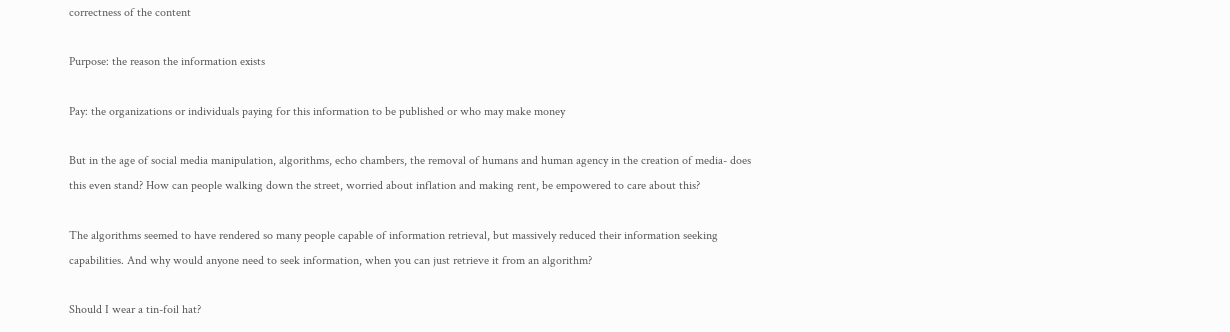correctness of the content

Purpose: the reason the information exists

Pay: the organizations or individuals paying for this information to be published or who may make money

But in the age of social media manipulation, algorithms, echo chambers, the removal of humans and human agency in the creation of media- does this even stand? How can people walking down the street, worried about inflation and making rent, be empowered to care about this?

The algorithms seemed to have rendered so many people capable of information retrieval, but massively reduced their information seeking capabilities. And why would anyone need to seek information, when you can just retrieve it from an algorithm?

Should I wear a tin-foil hat?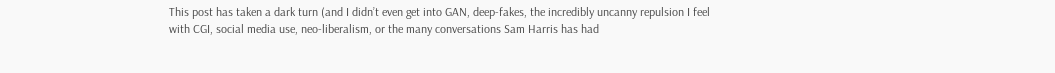This post has taken a dark turn (and I didn’t even get into GAN, deep-fakes, the incredibly uncanny repulsion I feel with CGI, social media use, neo-liberalism, or the many conversations Sam Harris has had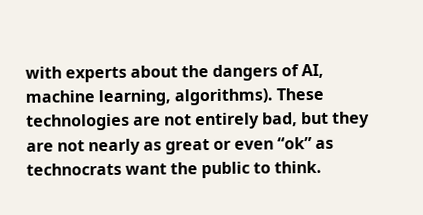with experts about the dangers of AI, machine learning, algorithms). These technologies are not entirely bad, but they are not nearly as great or even “ok” as technocrats want the public to think.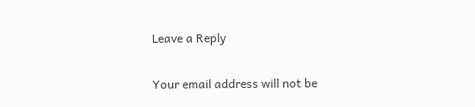Leave a Reply

Your email address will not be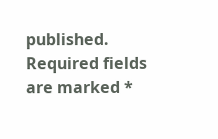published. Required fields are marked *